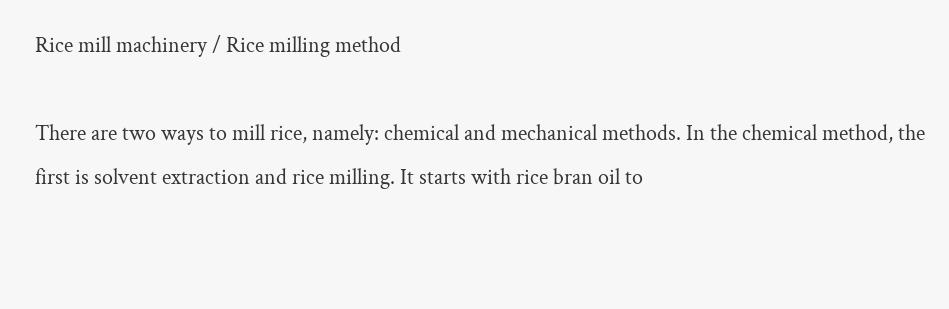Rice mill machinery / Rice milling method

There are two ways to mill rice, namely: chemical and mechanical methods. In the chemical method, the first is solvent extraction and rice milling. It starts with rice bran oil to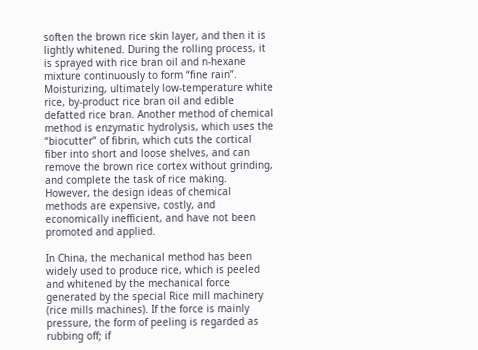soften the brown rice skin layer, and then it is lightly whitened. During the rolling process, it is sprayed with rice bran oil and n-hexane mixture continuously to form “fine rain”. Moisturizing, ultimately low-temperature white rice, by-product rice bran oil and edible defatted rice bran. Another method of chemical method is enzymatic hydrolysis, which uses the “biocutter” of fibrin, which cuts the cortical fiber into short and loose shelves, and can remove the brown rice cortex without grinding, and complete the task of rice making. However, the design ideas of chemical methods are expensive, costly, and economically inefficient, and have not been promoted and applied.

In China, the mechanical method has been widely used to produce rice, which is peeled and whitened by the mechanical force generated by the special Rice mill machinery (rice mills machines). If the force is mainly pressure, the form of peeling is regarded as rubbing off; if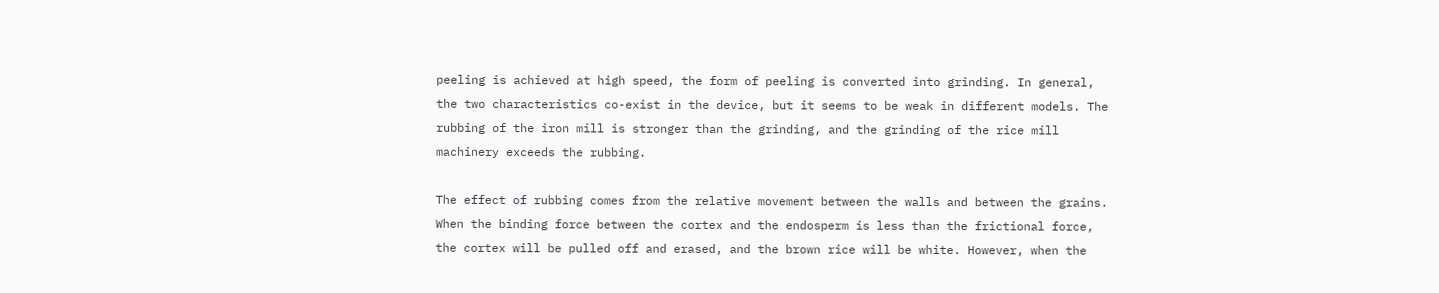peeling is achieved at high speed, the form of peeling is converted into grinding. In general, the two characteristics co-exist in the device, but it seems to be weak in different models. The rubbing of the iron mill is stronger than the grinding, and the grinding of the rice mill machinery exceeds the rubbing.

The effect of rubbing comes from the relative movement between the walls and between the grains. When the binding force between the cortex and the endosperm is less than the frictional force, the cortex will be pulled off and erased, and the brown rice will be white. However, when the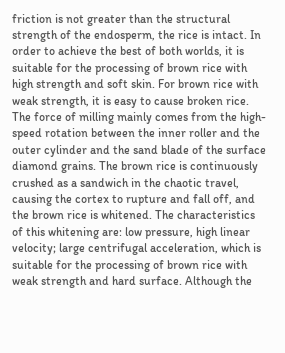friction is not greater than the structural strength of the endosperm, the rice is intact. In order to achieve the best of both worlds, it is suitable for the processing of brown rice with high strength and soft skin. For brown rice with weak strength, it is easy to cause broken rice. The force of milling mainly comes from the high-speed rotation between the inner roller and the outer cylinder and the sand blade of the surface diamond grains. The brown rice is continuously crushed as a sandwich in the chaotic travel, causing the cortex to rupture and fall off, and the brown rice is whitened. The characteristics of this whitening are: low pressure, high linear velocity; large centrifugal acceleration, which is suitable for the processing of brown rice with weak strength and hard surface. Although the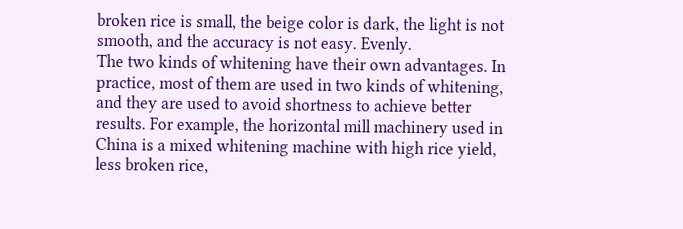broken rice is small, the beige color is dark, the light is not smooth, and the accuracy is not easy. Evenly.
The two kinds of whitening have their own advantages. In practice, most of them are used in two kinds of whitening, and they are used to avoid shortness to achieve better results. For example, the horizontal mill machinery used in China is a mixed whitening machine with high rice yield, less broken rice,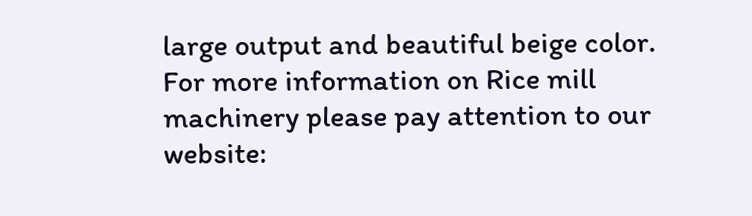large output and beautiful beige color.
For more information on Rice mill machinery please pay attention to our website: